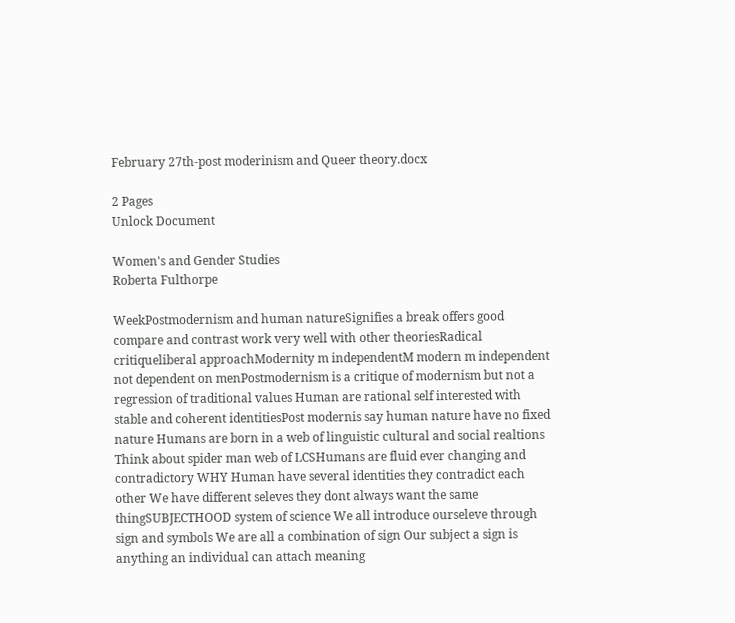February 27th-post moderinism and Queer theory.docx

2 Pages
Unlock Document

Women's and Gender Studies
Roberta Fulthorpe

WeekPostmodernism and human natureSignifies a break offers good compare and contrast work very well with other theoriesRadical critiqueliberal approachModernity m independentM modern m independent not dependent on menPostmodernism is a critique of modernism but not a regression of traditional values Human are rational self interested with stable and coherent identitiesPost modernis say human nature have no fixed nature Humans are born in a web of linguistic cultural and social realtions Think about spider man web of LCSHumans are fluid ever changing and contradictory WHY Human have several identities they contradict each other We have different seleves they dont always want the same thingSUBJECTHOOD system of science We all introduce ourseleve through sign and symbols We are all a combination of sign Our subject a sign is anything an individual can attach meaning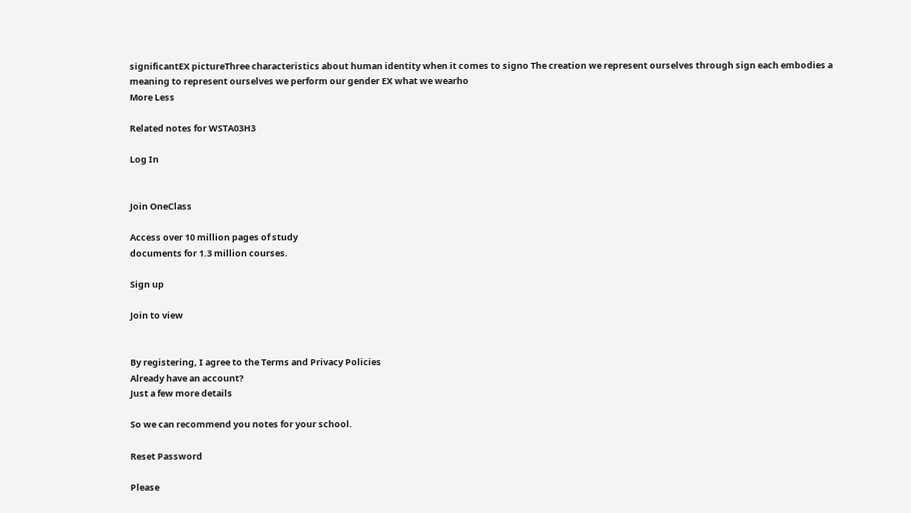significantEX pictureThree characteristics about human identity when it comes to signo The creation we represent ourselves through sign each embodies a meaning to represent ourselves we perform our gender EX what we wearho
More Less

Related notes for WSTA03H3

Log In


Join OneClass

Access over 10 million pages of study
documents for 1.3 million courses.

Sign up

Join to view


By registering, I agree to the Terms and Privacy Policies
Already have an account?
Just a few more details

So we can recommend you notes for your school.

Reset Password

Please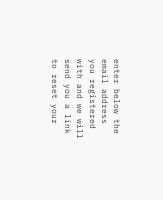enter below the email address you registered with and we will send you a link to reset your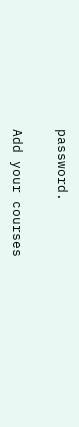password.

Add your courses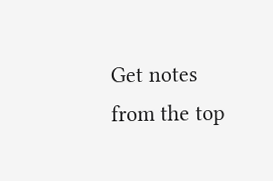Get notes from the top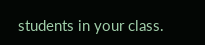students in your class.